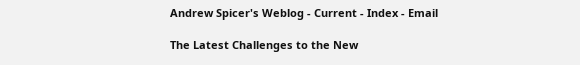Andrew Spicer's Weblog - Current - Index - Email

The Latest Challenges to the New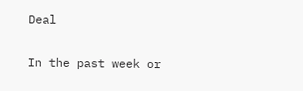Deal

In the past week or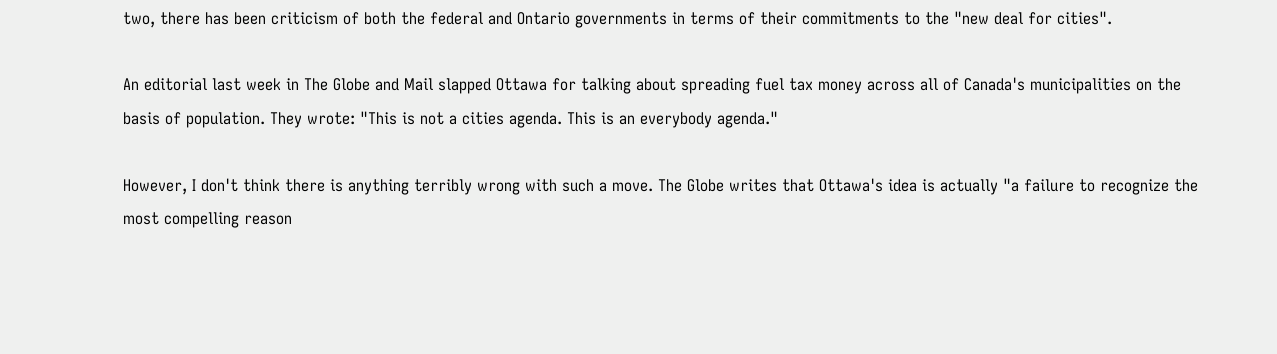two, there has been criticism of both the federal and Ontario governments in terms of their commitments to the "new deal for cities".

An editorial last week in The Globe and Mail slapped Ottawa for talking about spreading fuel tax money across all of Canada's municipalities on the basis of population. They wrote: "This is not a cities agenda. This is an everybody agenda."

However, I don't think there is anything terribly wrong with such a move. The Globe writes that Ottawa's idea is actually "a failure to recognize the most compelling reason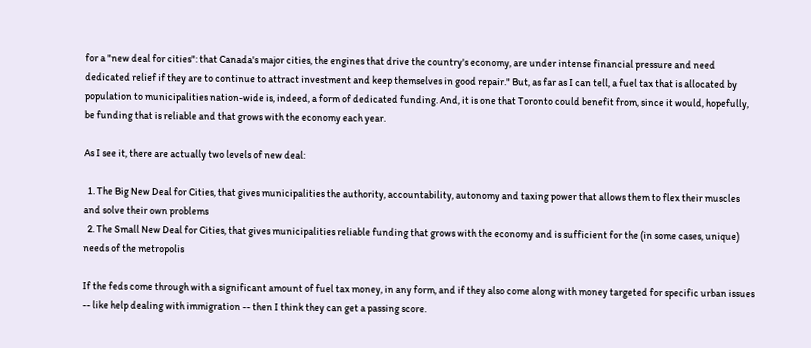for a "new deal for cities": that Canada's major cities, the engines that drive the country's economy, are under intense financial pressure and need dedicated relief if they are to continue to attract investment and keep themselves in good repair." But, as far as I can tell, a fuel tax that is allocated by population to municipalities nation-wide is, indeed, a form of dedicated funding. And, it is one that Toronto could benefit from, since it would, hopefully, be funding that is reliable and that grows with the economy each year.

As I see it, there are actually two levels of new deal:

  1. The Big New Deal for Cities, that gives municipalities the authority, accountability, autonomy and taxing power that allows them to flex their muscles and solve their own problems
  2. The Small New Deal for Cities, that gives municipalities reliable funding that grows with the economy and is sufficient for the (in some cases, unique) needs of the metropolis

If the feds come through with a significant amount of fuel tax money, in any form, and if they also come along with money targeted for specific urban issues -- like help dealing with immigration -- then I think they can get a passing score.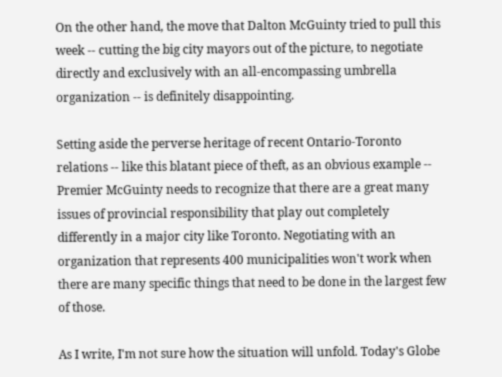On the other hand, the move that Dalton McGuinty tried to pull this week -- cutting the big city mayors out of the picture, to negotiate directly and exclusively with an all-encompassing umbrella organization -- is definitely disappointing.

Setting aside the perverse heritage of recent Ontario-Toronto relations -- like this blatant piece of theft, as an obvious example -- Premier McGuinty needs to recognize that there are a great many issues of provincial responsibility that play out completely differently in a major city like Toronto. Negotiating with an organization that represents 400 municipalities won't work when there are many specific things that need to be done in the largest few of those.

As I write, I'm not sure how the situation will unfold. Today's Globe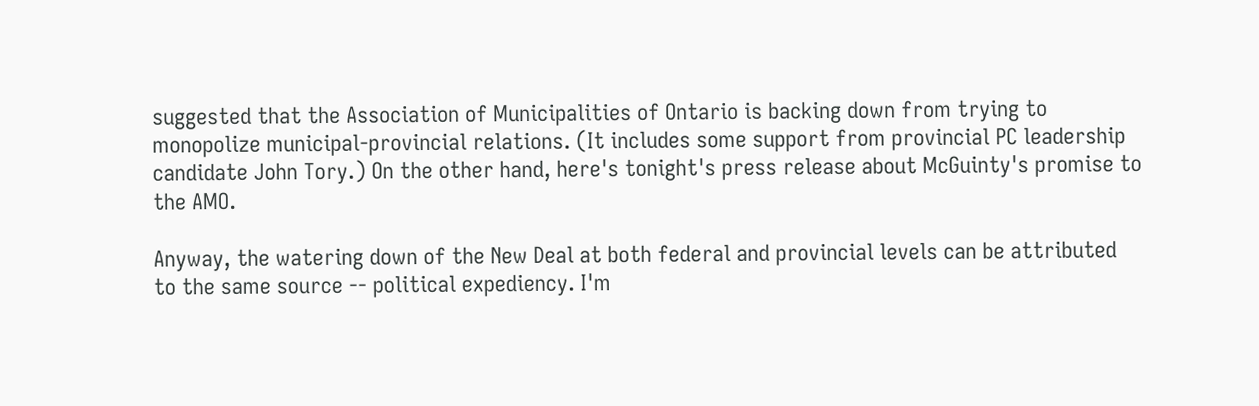suggested that the Association of Municipalities of Ontario is backing down from trying to monopolize municipal-provincial relations. (It includes some support from provincial PC leadership candidate John Tory.) On the other hand, here's tonight's press release about McGuinty's promise to the AMO.

Anyway, the watering down of the New Deal at both federal and provincial levels can be attributed to the same source -- political expediency. I'm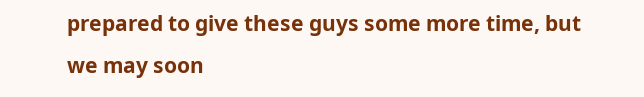prepared to give these guys some more time, but we may soon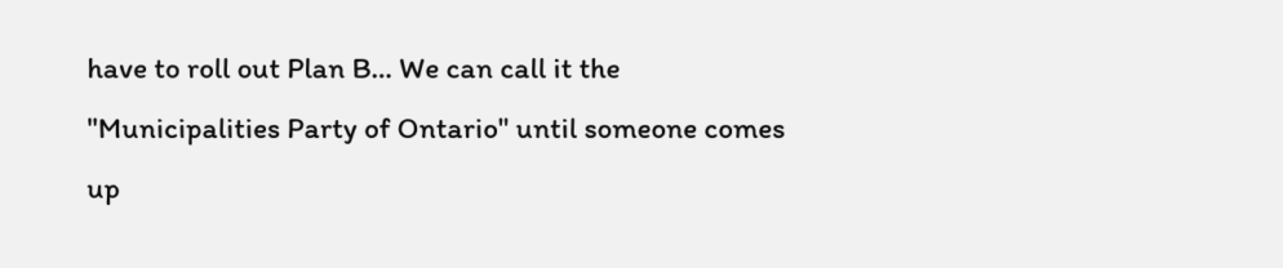have to roll out Plan B... We can call it the "Municipalities Party of Ontario" until someone comes up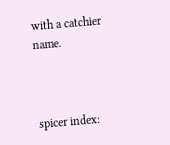with a catchier name.



spicer index: